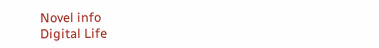Novel info
Digital Life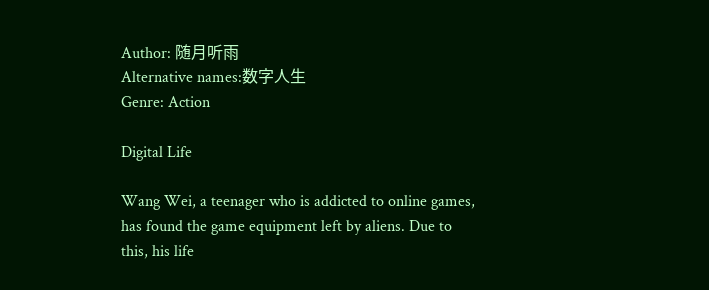Author: 随月听雨
Alternative names:数字人生
Genre: Action

Digital Life

Wang Wei, a teenager who is addicted to online games, has found the game equipment left by aliens. Due to this, his life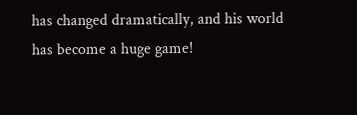has changed dramatically, and his world has become a huge game!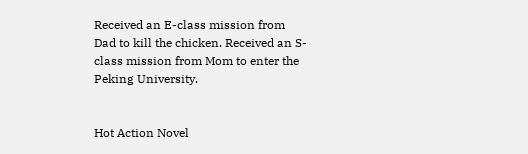Received an E-class mission from Dad to kill the chicken. Received an S-class mission from Mom to enter the Peking University.


Hot Action Novel